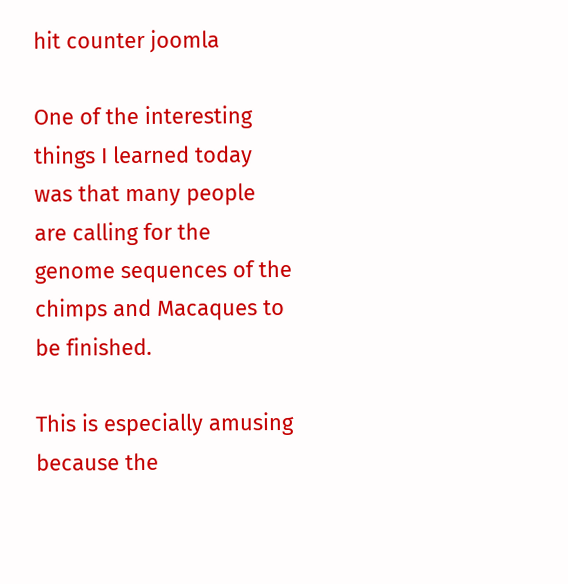hit counter joomla

One of the interesting things I learned today was that many people are calling for the genome sequences of the chimps and Macaques to be finished.

This is especially amusing because the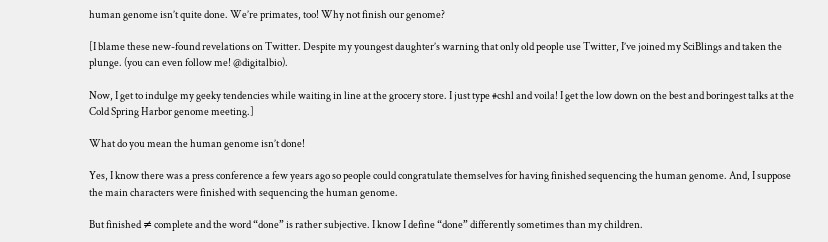human genome isn’t quite done. We’re primates, too! Why not finish our genome?

[I blame these new-found revelations on Twitter. Despite my youngest daughter’s warning that only old people use Twitter, I’ve joined my SciBlings and taken the plunge. (you can even follow me! @digitalbio).

Now, I get to indulge my geeky tendencies while waiting in line at the grocery store. I just type #cshl and voila! I get the low down on the best and boringest talks at the Cold Spring Harbor genome meeting.]

What do you mean the human genome isn’t done!

Yes, I know there was a press conference a few years ago so people could congratulate themselves for having finished sequencing the human genome. And, I suppose the main characters were finished with sequencing the human genome.

But finished ≠ complete and the word “done” is rather subjective. I know I define “done” differently sometimes than my children.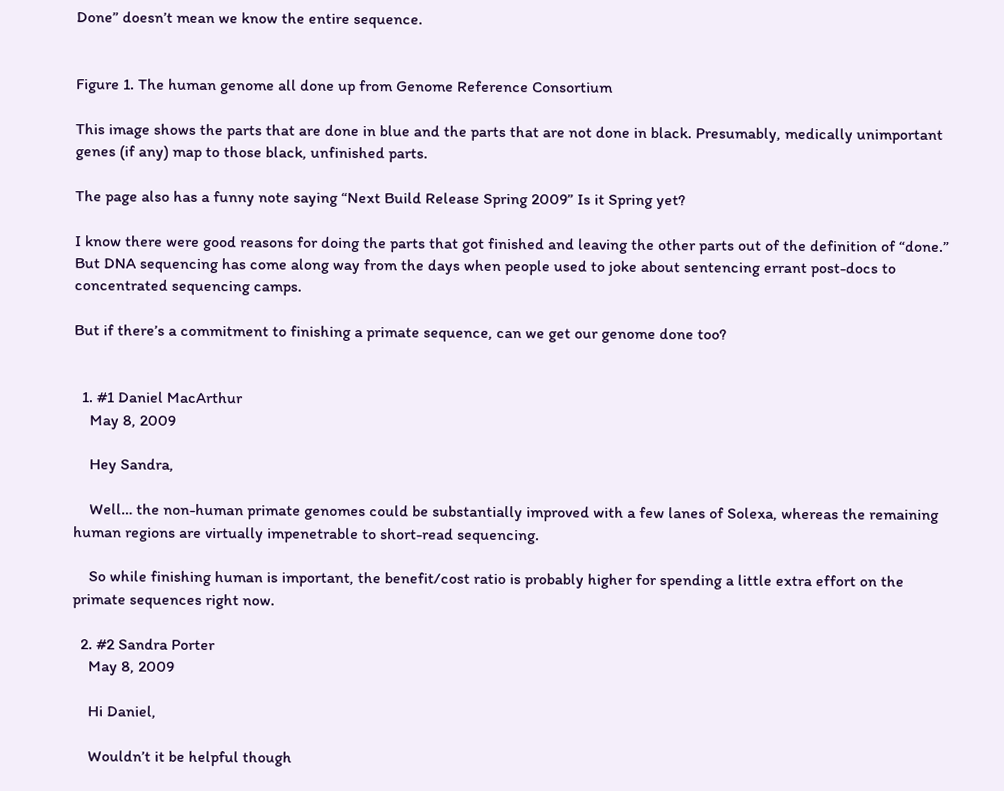Done” doesn’t mean we know the entire sequence.


Figure 1. The human genome all done up from Genome Reference Consortium

This image shows the parts that are done in blue and the parts that are not done in black. Presumably, medically unimportant genes (if any) map to those black, unfinished parts.

The page also has a funny note saying “Next Build Release Spring 2009” Is it Spring yet?

I know there were good reasons for doing the parts that got finished and leaving the other parts out of the definition of “done.” But DNA sequencing has come along way from the days when people used to joke about sentencing errant post-docs to concentrated sequencing camps.

But if there’s a commitment to finishing a primate sequence, can we get our genome done too?


  1. #1 Daniel MacArthur
    May 8, 2009

    Hey Sandra,

    Well… the non-human primate genomes could be substantially improved with a few lanes of Solexa, whereas the remaining human regions are virtually impenetrable to short-read sequencing.

    So while finishing human is important, the benefit/cost ratio is probably higher for spending a little extra effort on the primate sequences right now.

  2. #2 Sandra Porter
    May 8, 2009

    Hi Daniel,

    Wouldn’t it be helpful though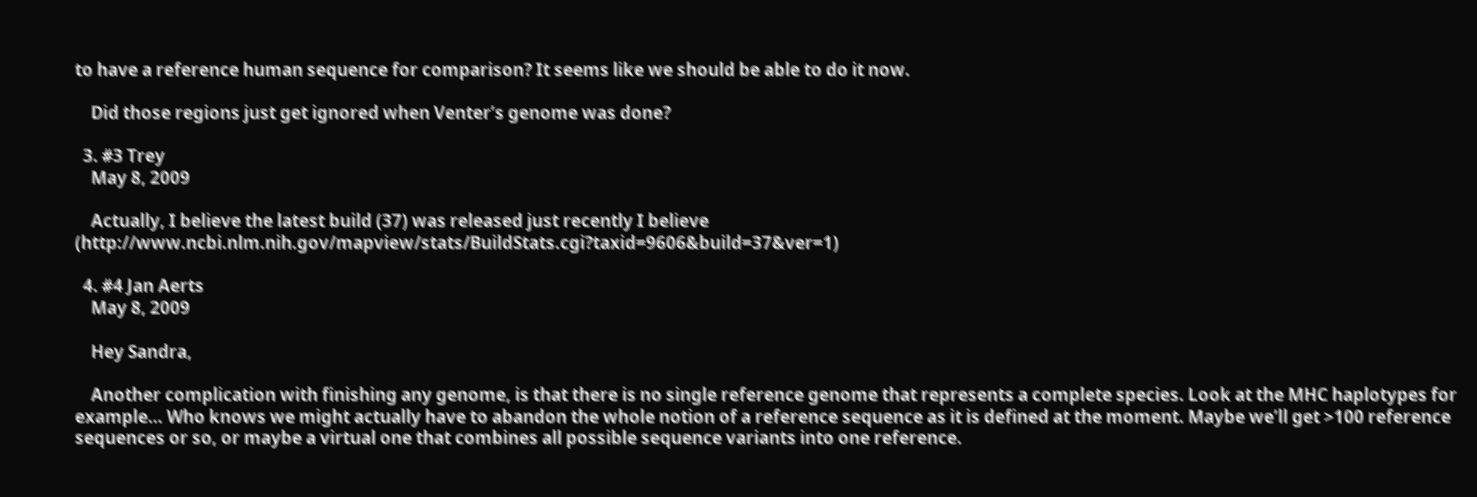to have a reference human sequence for comparison? It seems like we should be able to do it now.

    Did those regions just get ignored when Venter’s genome was done?

  3. #3 Trey
    May 8, 2009

    Actually, I believe the latest build (37) was released just recently I believe (http://www.ncbi.nlm.nih.gov/mapview/stats/BuildStats.cgi?taxid=9606&build=37&ver=1)

  4. #4 Jan Aerts
    May 8, 2009

    Hey Sandra,

    Another complication with finishing any genome, is that there is no single reference genome that represents a complete species. Look at the MHC haplotypes for example… Who knows we might actually have to abandon the whole notion of a reference sequence as it is defined at the moment. Maybe we’ll get >100 reference sequences or so, or maybe a virtual one that combines all possible sequence variants into one reference.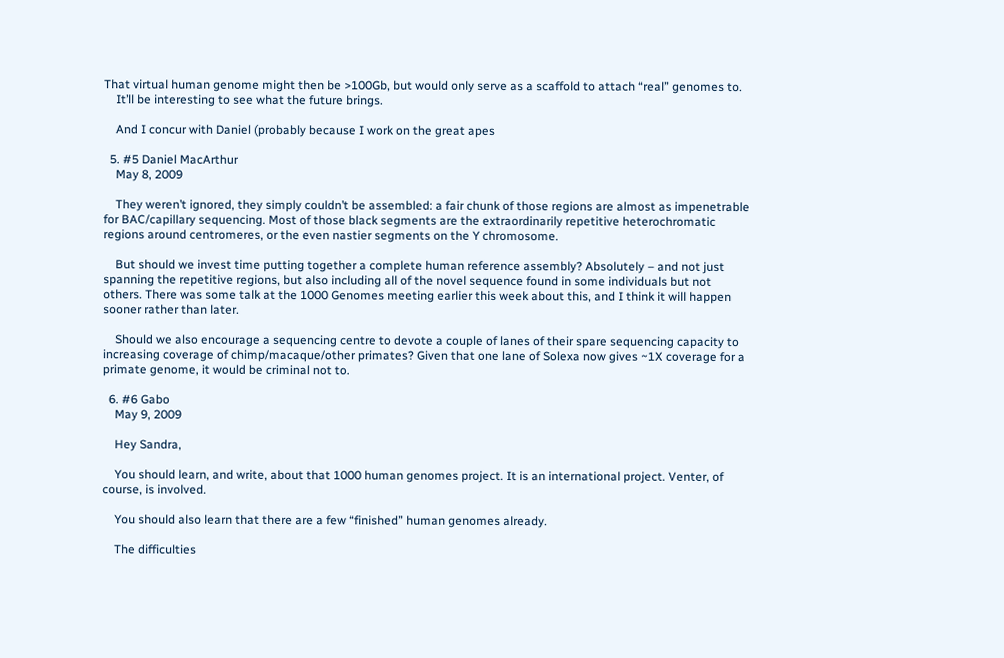That virtual human genome might then be >100Gb, but would only serve as a scaffold to attach “real” genomes to.
    It’ll be interesting to see what the future brings.

    And I concur with Daniel (probably because I work on the great apes

  5. #5 Daniel MacArthur
    May 8, 2009

    They weren’t ignored, they simply couldn’t be assembled: a fair chunk of those regions are almost as impenetrable for BAC/capillary sequencing. Most of those black segments are the extraordinarily repetitive heterochromatic regions around centromeres, or the even nastier segments on the Y chromosome.

    But should we invest time putting together a complete human reference assembly? Absolutely – and not just spanning the repetitive regions, but also including all of the novel sequence found in some individuals but not others. There was some talk at the 1000 Genomes meeting earlier this week about this, and I think it will happen sooner rather than later.

    Should we also encourage a sequencing centre to devote a couple of lanes of their spare sequencing capacity to increasing coverage of chimp/macaque/other primates? Given that one lane of Solexa now gives ~1X coverage for a primate genome, it would be criminal not to.

  6. #6 Gabo
    May 9, 2009

    Hey Sandra,

    You should learn, and write, about that 1000 human genomes project. It is an international project. Venter, of course, is involved.

    You should also learn that there are a few “finished” human genomes already.

    The difficulties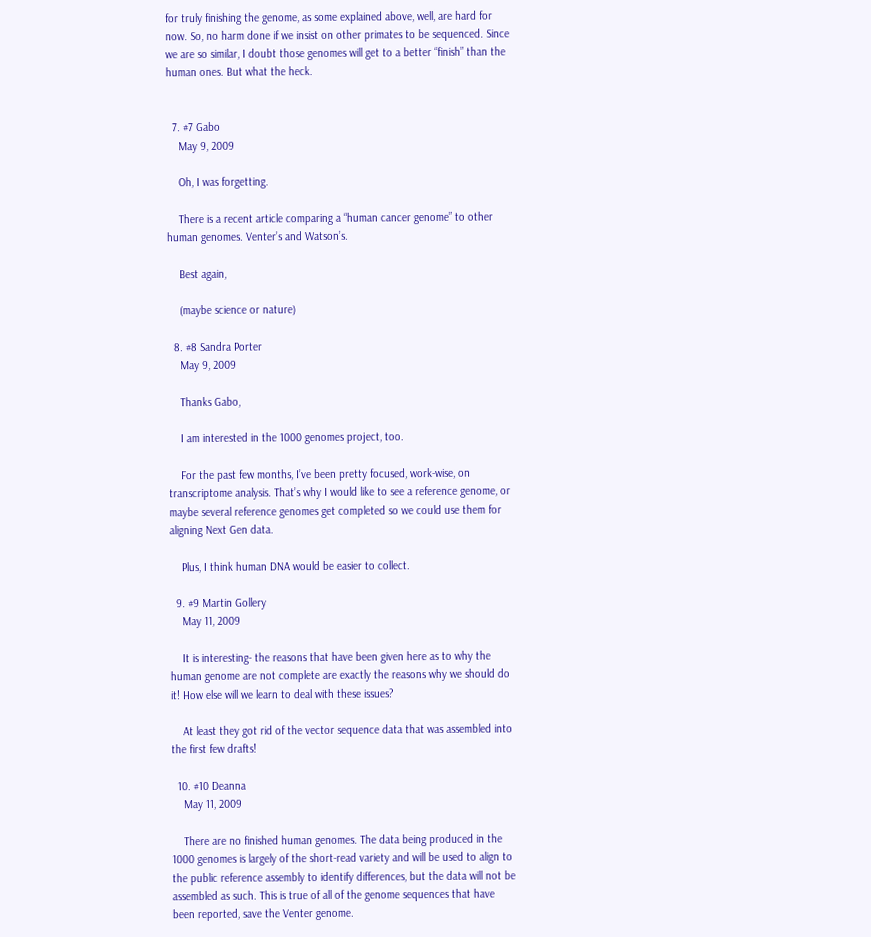for truly finishing the genome, as some explained above, well, are hard for now. So, no harm done if we insist on other primates to be sequenced. Since we are so similar, I doubt those genomes will get to a better “finish” than the human ones. But what the heck.


  7. #7 Gabo
    May 9, 2009

    Oh, I was forgetting.

    There is a recent article comparing a “human cancer genome” to other human genomes. Venter’s and Watson’s.

    Best again,

    (maybe science or nature)

  8. #8 Sandra Porter
    May 9, 2009

    Thanks Gabo,

    I am interested in the 1000 genomes project, too.

    For the past few months, I’ve been pretty focused, work-wise, on transcriptome analysis. That’s why I would like to see a reference genome, or maybe several reference genomes get completed so we could use them for aligning Next Gen data.

    Plus, I think human DNA would be easier to collect.

  9. #9 Martin Gollery
    May 11, 2009

    It is interesting- the reasons that have been given here as to why the human genome are not complete are exactly the reasons why we should do it! How else will we learn to deal with these issues?

    At least they got rid of the vector sequence data that was assembled into the first few drafts!

  10. #10 Deanna
    May 11, 2009

    There are no finished human genomes. The data being produced in the 1000 genomes is largely of the short-read variety and will be used to align to the public reference assembly to identify differences, but the data will not be assembled as such. This is true of all of the genome sequences that have been reported, save the Venter genome.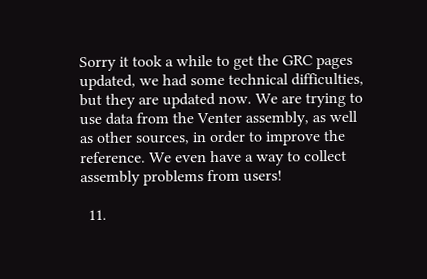Sorry it took a while to get the GRC pages updated, we had some technical difficulties, but they are updated now. We are trying to use data from the Venter assembly, as well as other sources, in order to improve the reference. We even have a way to collect assembly problems from users!

  11.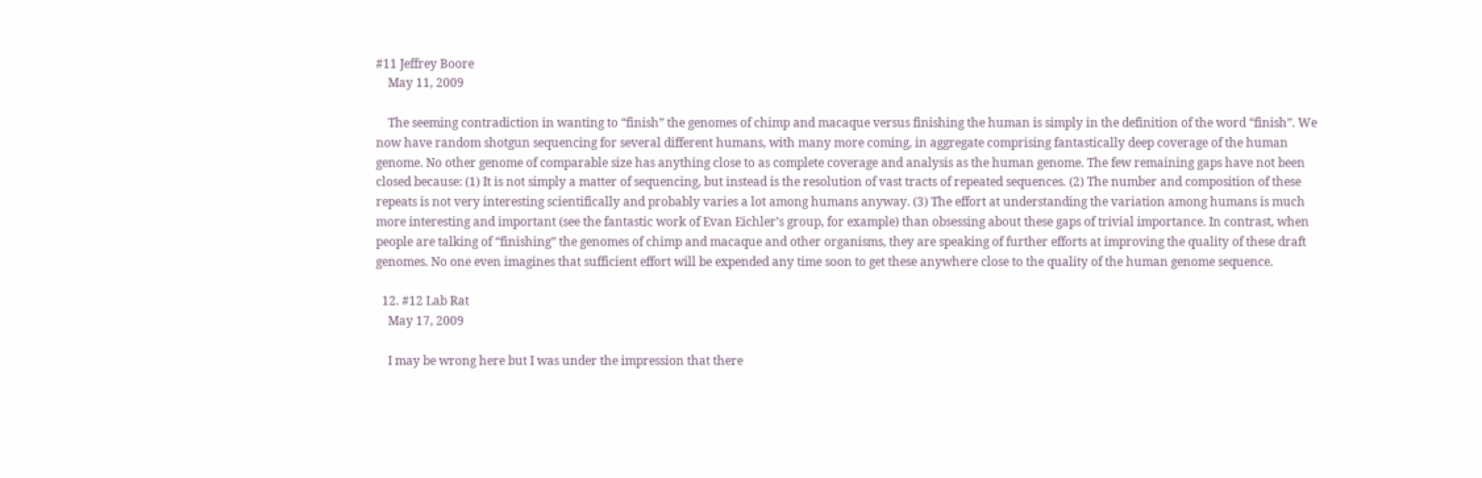#11 Jeffrey Boore
    May 11, 2009

    The seeming contradiction in wanting to “finish” the genomes of chimp and macaque versus finishing the human is simply in the definition of the word “finish”. We now have random shotgun sequencing for several different humans, with many more coming, in aggregate comprising fantastically deep coverage of the human genome. No other genome of comparable size has anything close to as complete coverage and analysis as the human genome. The few remaining gaps have not been closed because: (1) It is not simply a matter of sequencing, but instead is the resolution of vast tracts of repeated sequences. (2) The number and composition of these repeats is not very interesting scientifically and probably varies a lot among humans anyway. (3) The effort at understanding the variation among humans is much more interesting and important (see the fantastic work of Evan Eichler’s group, for example) than obsessing about these gaps of trivial importance. In contrast, when people are talking of “finishing” the genomes of chimp and macaque and other organisms, they are speaking of further efforts at improving the quality of these draft genomes. No one even imagines that sufficient effort will be expended any time soon to get these anywhere close to the quality of the human genome sequence.

  12. #12 Lab Rat
    May 17, 2009

    I may be wrong here but I was under the impression that there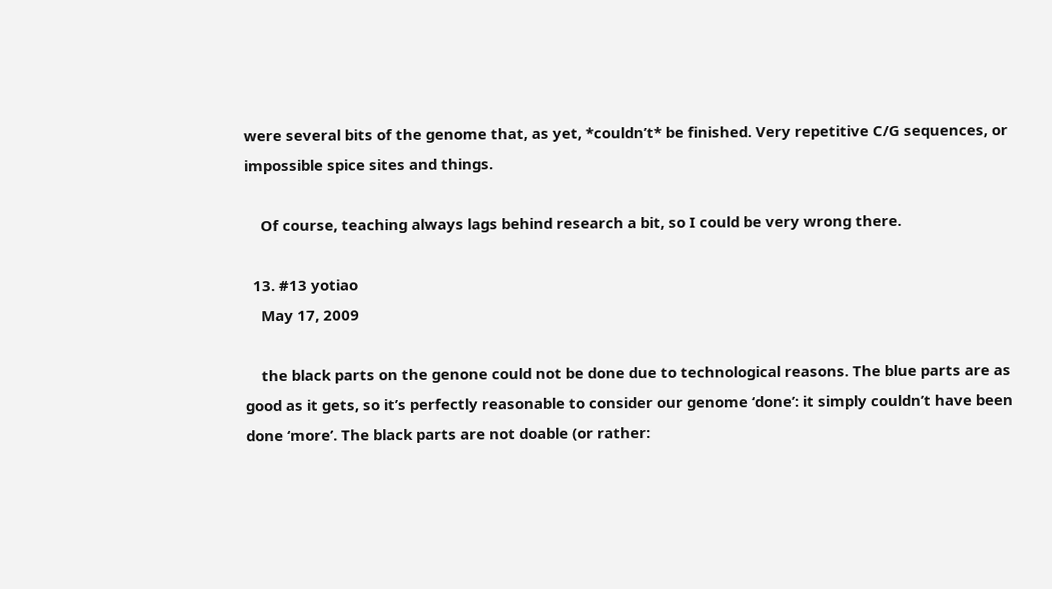were several bits of the genome that, as yet, *couldn’t* be finished. Very repetitive C/G sequences, or impossible spice sites and things.

    Of course, teaching always lags behind research a bit, so I could be very wrong there.

  13. #13 yotiao
    May 17, 2009

    the black parts on the genone could not be done due to technological reasons. The blue parts are as good as it gets, so it’s perfectly reasonable to consider our genome ‘done’: it simply couldn’t have been done ‘more’. The black parts are not doable (or rather: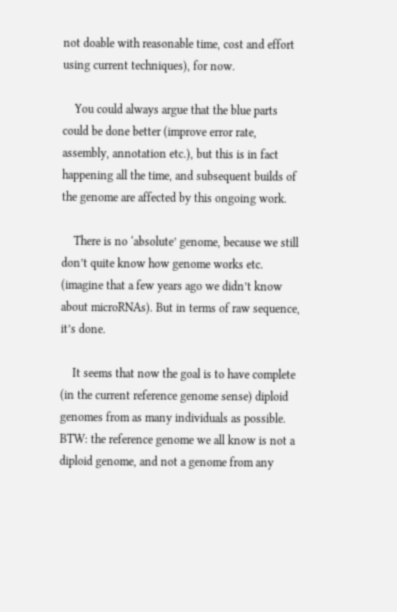not doable with reasonable time, cost and effort using current techniques), for now.

    You could always argue that the blue parts could be done better (improve error rate, assembly, annotation etc.), but this is in fact happening all the time, and subsequent builds of the genome are affected by this ongoing work.

    There is no ‘absolute’ genome, because we still don’t quite know how genome works etc. (imagine that a few years ago we didn’t know about microRNAs). But in terms of raw sequence, it’s done.

    It seems that now the goal is to have complete (in the current reference genome sense) diploid genomes from as many individuals as possible. BTW: the reference genome we all know is not a diploid genome, and not a genome from any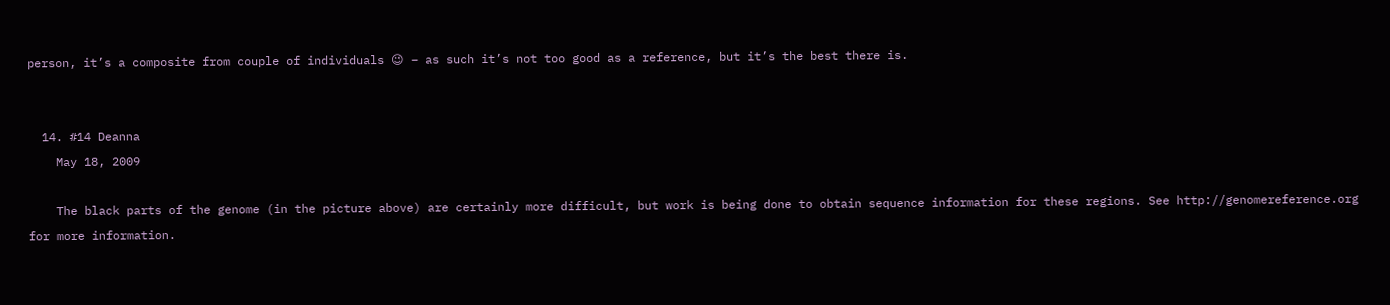person, it’s a composite from couple of individuals 😉 – as such it’s not too good as a reference, but it’s the best there is.


  14. #14 Deanna
    May 18, 2009

    The black parts of the genome (in the picture above) are certainly more difficult, but work is being done to obtain sequence information for these regions. See http://genomereference.org for more information.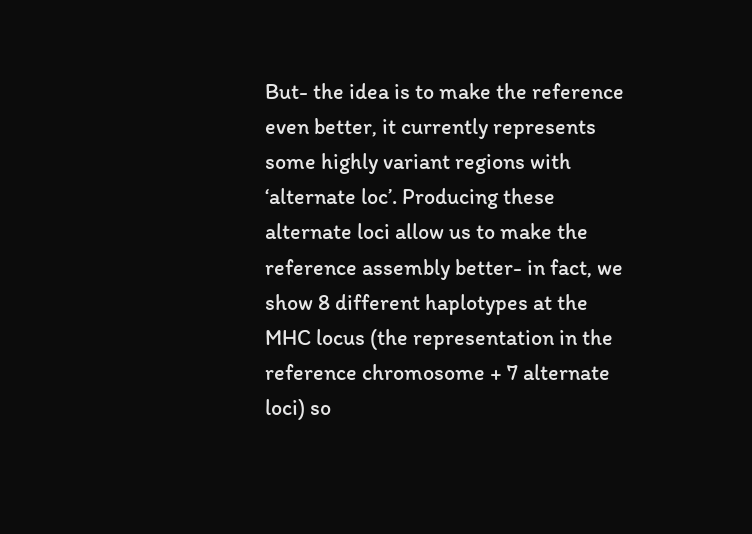But- the idea is to make the reference even better, it currently represents some highly variant regions with ‘alternate loc’. Producing these alternate loci allow us to make the reference assembly better- in fact, we show 8 different haplotypes at the MHC locus (the representation in the reference chromosome + 7 alternate loci) so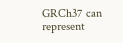GRCh37 can represent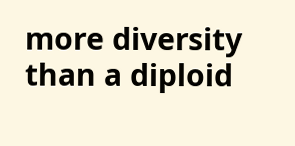more diversity than a diploid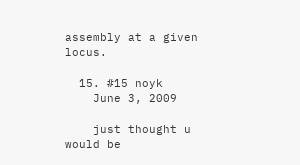assembly at a given locus.

  15. #15 noyk
    June 3, 2009

    just thought u would be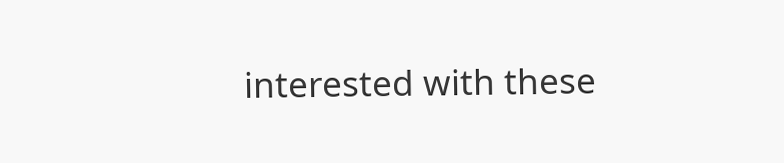interested with these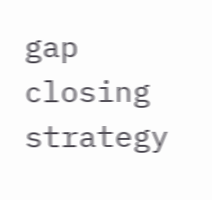gap closing strategy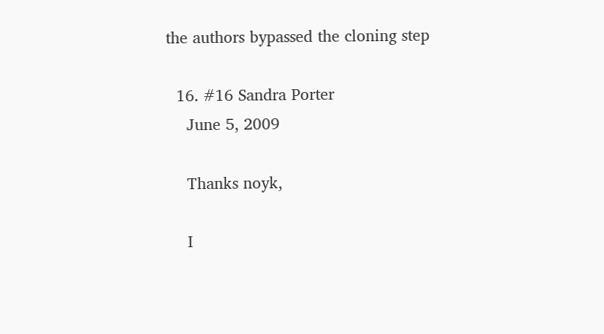the authors bypassed the cloning step

  16. #16 Sandra Porter
    June 5, 2009

    Thanks noyk,

    I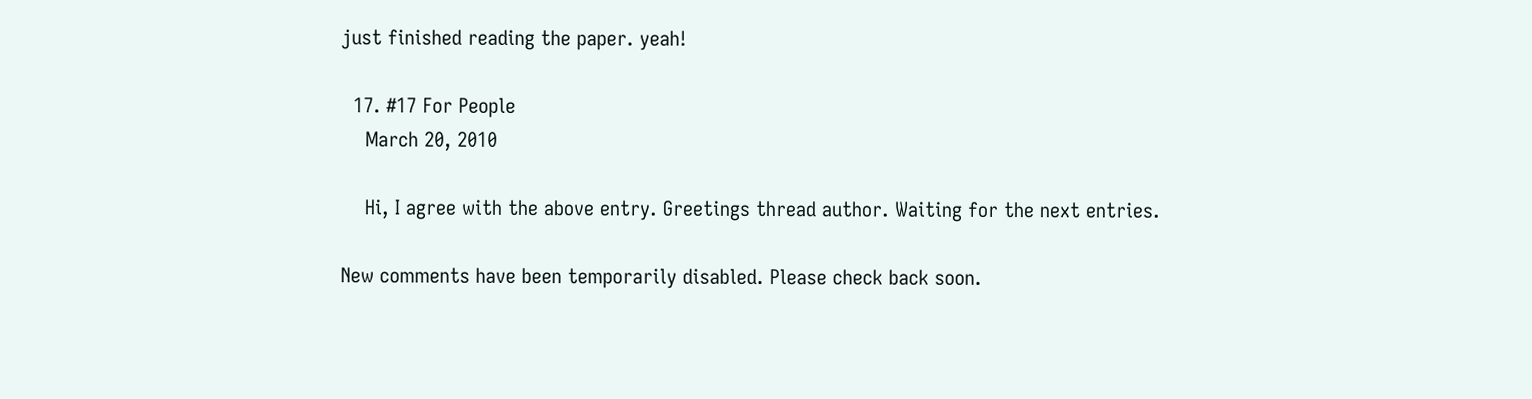just finished reading the paper. yeah!

  17. #17 For People
    March 20, 2010

    Hi, I agree with the above entry. Greetings thread author. Waiting for the next entries.

New comments have been temporarily disabled. Please check back soon.